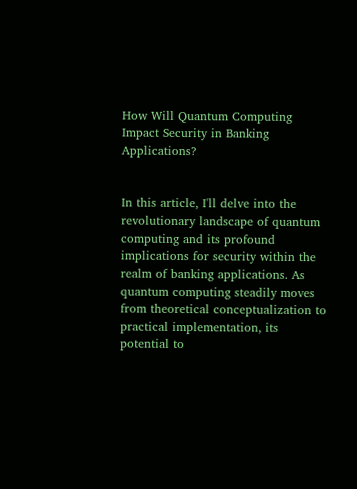How Will Quantum Computing Impact Security in Banking Applications?


In this article, I'll delve into the revolutionary landscape of quantum computing and its profound implications for security within the realm of banking applications. As quantum computing steadily moves from theoretical conceptualization to practical implementation, its potential to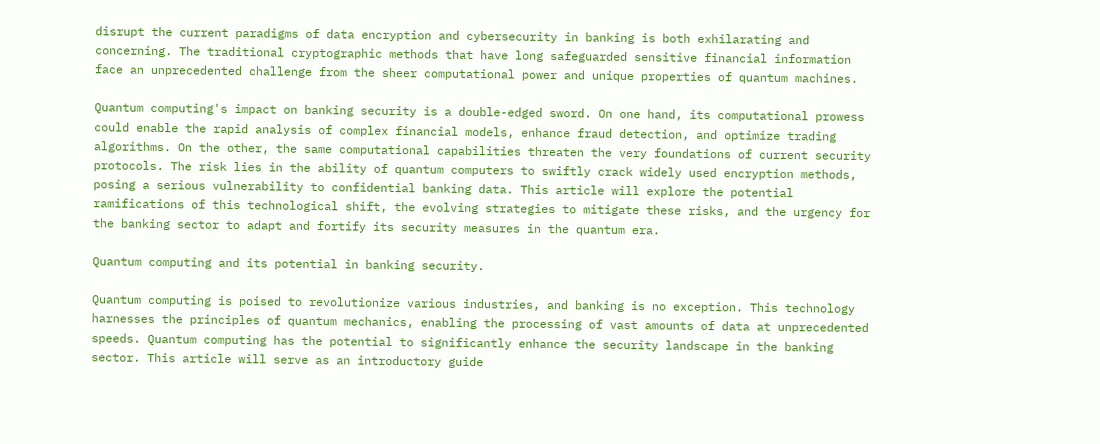disrupt the current paradigms of data encryption and cybersecurity in banking is both exhilarating and concerning. The traditional cryptographic methods that have long safeguarded sensitive financial information face an unprecedented challenge from the sheer computational power and unique properties of quantum machines.

Quantum computing's impact on banking security is a double-edged sword. On one hand, its computational prowess could enable the rapid analysis of complex financial models, enhance fraud detection, and optimize trading algorithms. On the other, the same computational capabilities threaten the very foundations of current security protocols. The risk lies in the ability of quantum computers to swiftly crack widely used encryption methods, posing a serious vulnerability to confidential banking data. This article will explore the potential ramifications of this technological shift, the evolving strategies to mitigate these risks, and the urgency for the banking sector to adapt and fortify its security measures in the quantum era.

Quantum computing and its potential in banking security.

Quantum computing is poised to revolutionize various industries, and banking is no exception. This technology harnesses the principles of quantum mechanics, enabling the processing of vast amounts of data at unprecedented speeds. Quantum computing has the potential to significantly enhance the security landscape in the banking sector. This article will serve as an introductory guide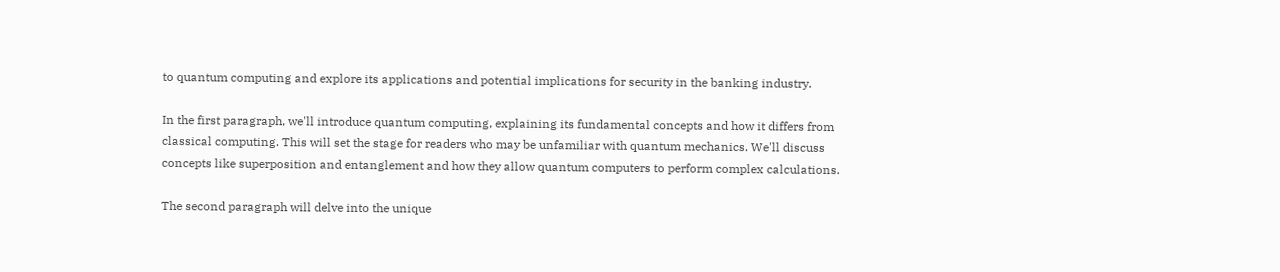to quantum computing and explore its applications and potential implications for security in the banking industry.

In the first paragraph, we'll introduce quantum computing, explaining its fundamental concepts and how it differs from classical computing. This will set the stage for readers who may be unfamiliar with quantum mechanics. We'll discuss concepts like superposition and entanglement and how they allow quantum computers to perform complex calculations.

The second paragraph will delve into the unique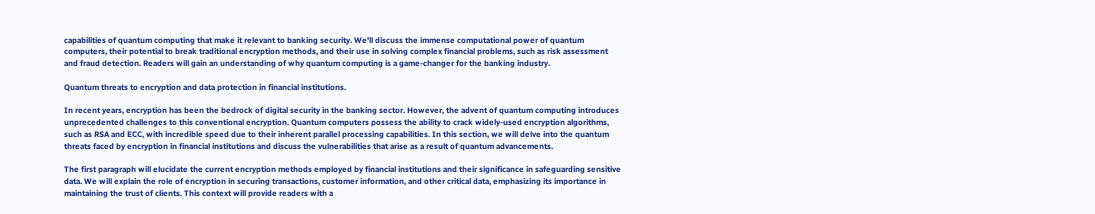capabilities of quantum computing that make it relevant to banking security. We'll discuss the immense computational power of quantum computers, their potential to break traditional encryption methods, and their use in solving complex financial problems, such as risk assessment and fraud detection. Readers will gain an understanding of why quantum computing is a game-changer for the banking industry.

Quantum threats to encryption and data protection in financial institutions.

In recent years, encryption has been the bedrock of digital security in the banking sector. However, the advent of quantum computing introduces unprecedented challenges to this conventional encryption. Quantum computers possess the ability to crack widely-used encryption algorithms, such as RSA and ECC, with incredible speed due to their inherent parallel processing capabilities. In this section, we will delve into the quantum threats faced by encryption in financial institutions and discuss the vulnerabilities that arise as a result of quantum advancements.

The first paragraph will elucidate the current encryption methods employed by financial institutions and their significance in safeguarding sensitive data. We will explain the role of encryption in securing transactions, customer information, and other critical data, emphasizing its importance in maintaining the trust of clients. This context will provide readers with a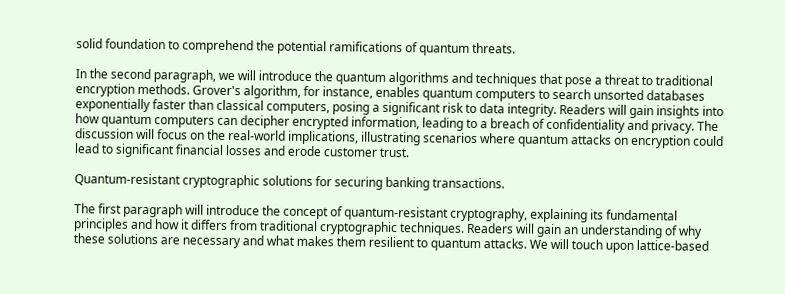solid foundation to comprehend the potential ramifications of quantum threats.

In the second paragraph, we will introduce the quantum algorithms and techniques that pose a threat to traditional encryption methods. Grover's algorithm, for instance, enables quantum computers to search unsorted databases exponentially faster than classical computers, posing a significant risk to data integrity. Readers will gain insights into how quantum computers can decipher encrypted information, leading to a breach of confidentiality and privacy. The discussion will focus on the real-world implications, illustrating scenarios where quantum attacks on encryption could lead to significant financial losses and erode customer trust.

Quantum-resistant cryptographic solutions for securing banking transactions.

The first paragraph will introduce the concept of quantum-resistant cryptography, explaining its fundamental principles and how it differs from traditional cryptographic techniques. Readers will gain an understanding of why these solutions are necessary and what makes them resilient to quantum attacks. We will touch upon lattice-based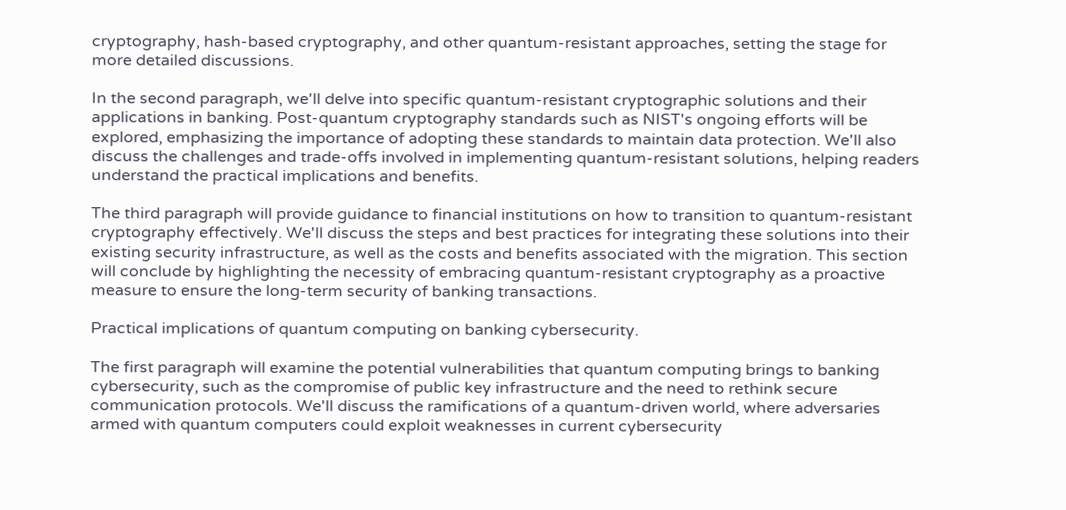cryptography, hash-based cryptography, and other quantum-resistant approaches, setting the stage for more detailed discussions.

In the second paragraph, we'll delve into specific quantum-resistant cryptographic solutions and their applications in banking. Post-quantum cryptography standards such as NIST's ongoing efforts will be explored, emphasizing the importance of adopting these standards to maintain data protection. We'll also discuss the challenges and trade-offs involved in implementing quantum-resistant solutions, helping readers understand the practical implications and benefits.

The third paragraph will provide guidance to financial institutions on how to transition to quantum-resistant cryptography effectively. We'll discuss the steps and best practices for integrating these solutions into their existing security infrastructure, as well as the costs and benefits associated with the migration. This section will conclude by highlighting the necessity of embracing quantum-resistant cryptography as a proactive measure to ensure the long-term security of banking transactions.

Practical implications of quantum computing on banking cybersecurity.

The first paragraph will examine the potential vulnerabilities that quantum computing brings to banking cybersecurity, such as the compromise of public key infrastructure and the need to rethink secure communication protocols. We'll discuss the ramifications of a quantum-driven world, where adversaries armed with quantum computers could exploit weaknesses in current cybersecurity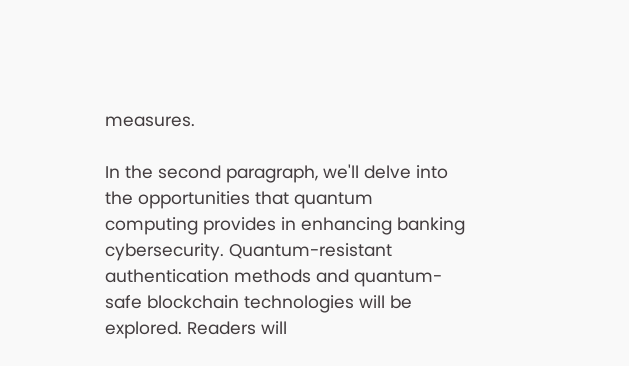measures.

In the second paragraph, we'll delve into the opportunities that quantum computing provides in enhancing banking cybersecurity. Quantum-resistant authentication methods and quantum-safe blockchain technologies will be explored. Readers will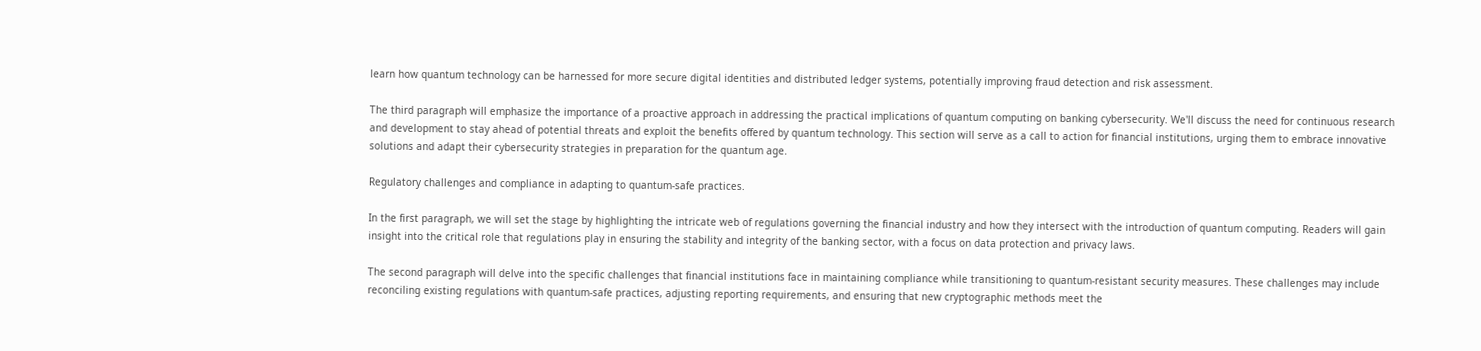learn how quantum technology can be harnessed for more secure digital identities and distributed ledger systems, potentially improving fraud detection and risk assessment.

The third paragraph will emphasize the importance of a proactive approach in addressing the practical implications of quantum computing on banking cybersecurity. We'll discuss the need for continuous research and development to stay ahead of potential threats and exploit the benefits offered by quantum technology. This section will serve as a call to action for financial institutions, urging them to embrace innovative solutions and adapt their cybersecurity strategies in preparation for the quantum age.

Regulatory challenges and compliance in adapting to quantum-safe practices.

In the first paragraph, we will set the stage by highlighting the intricate web of regulations governing the financial industry and how they intersect with the introduction of quantum computing. Readers will gain insight into the critical role that regulations play in ensuring the stability and integrity of the banking sector, with a focus on data protection and privacy laws.

The second paragraph will delve into the specific challenges that financial institutions face in maintaining compliance while transitioning to quantum-resistant security measures. These challenges may include reconciling existing regulations with quantum-safe practices, adjusting reporting requirements, and ensuring that new cryptographic methods meet the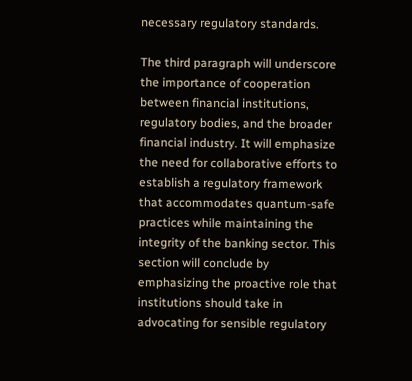necessary regulatory standards.

The third paragraph will underscore the importance of cooperation between financial institutions, regulatory bodies, and the broader financial industry. It will emphasize the need for collaborative efforts to establish a regulatory framework that accommodates quantum-safe practices while maintaining the integrity of the banking sector. This section will conclude by emphasizing the proactive role that institutions should take in advocating for sensible regulatory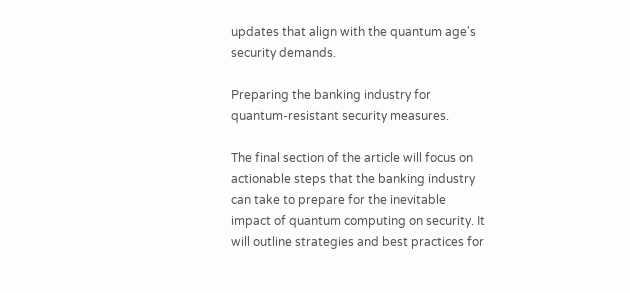updates that align with the quantum age's security demands.

Preparing the banking industry for quantum-resistant security measures.

The final section of the article will focus on actionable steps that the banking industry can take to prepare for the inevitable impact of quantum computing on security. It will outline strategies and best practices for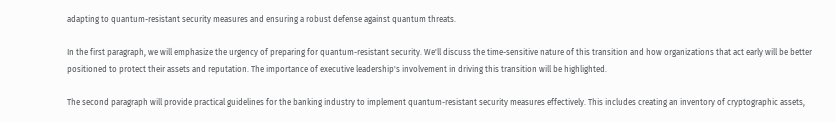adapting to quantum-resistant security measures and ensuring a robust defense against quantum threats.

In the first paragraph, we will emphasize the urgency of preparing for quantum-resistant security. We'll discuss the time-sensitive nature of this transition and how organizations that act early will be better positioned to protect their assets and reputation. The importance of executive leadership's involvement in driving this transition will be highlighted.

The second paragraph will provide practical guidelines for the banking industry to implement quantum-resistant security measures effectively. This includes creating an inventory of cryptographic assets,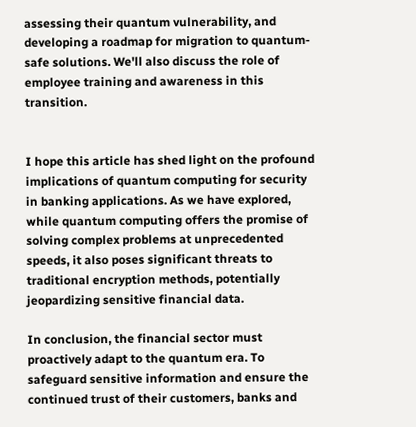assessing their quantum vulnerability, and developing a roadmap for migration to quantum-safe solutions. We'll also discuss the role of employee training and awareness in this transition.


I hope this article has shed light on the profound implications of quantum computing for security in banking applications. As we have explored, while quantum computing offers the promise of solving complex problems at unprecedented speeds, it also poses significant threats to traditional encryption methods, potentially jeopardizing sensitive financial data.

In conclusion, the financial sector must proactively adapt to the quantum era. To safeguard sensitive information and ensure the continued trust of their customers, banks and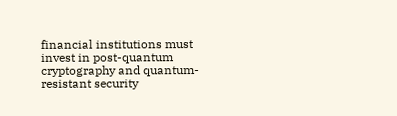financial institutions must invest in post-quantum cryptography and quantum-resistant security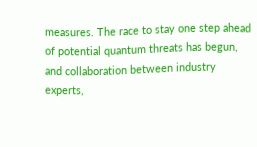measures. The race to stay one step ahead of potential quantum threats has begun, and collaboration between industry experts,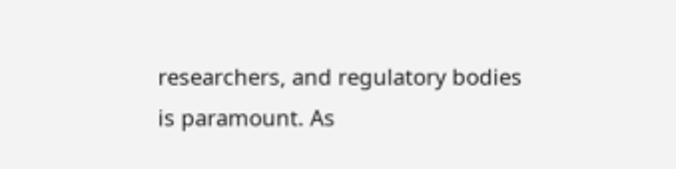researchers, and regulatory bodies is paramount. As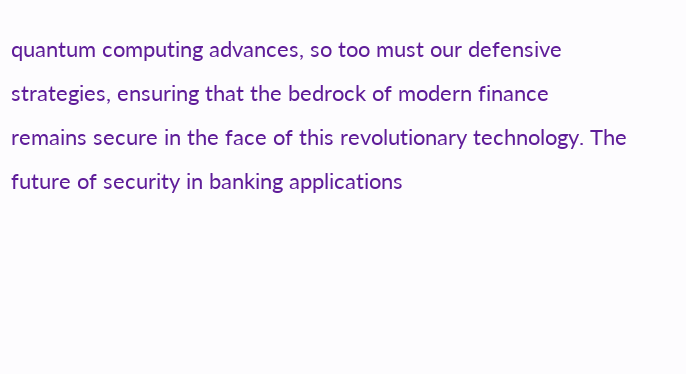quantum computing advances, so too must our defensive strategies, ensuring that the bedrock of modern finance remains secure in the face of this revolutionary technology. The future of security in banking applications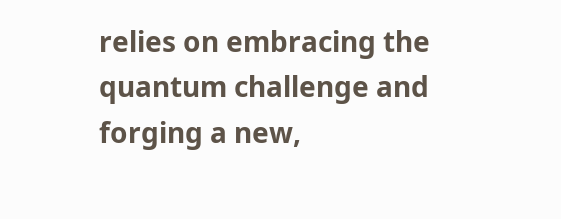relies on embracing the quantum challenge and forging a new,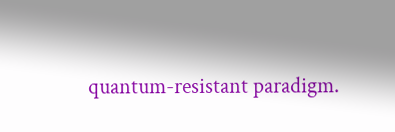quantum-resistant paradigm.